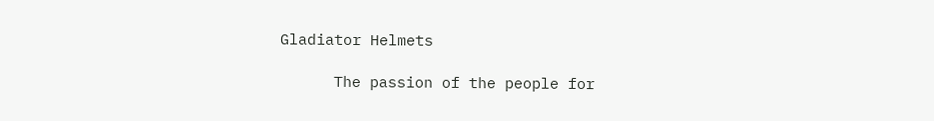Gladiator Helmets

      The passion of the people for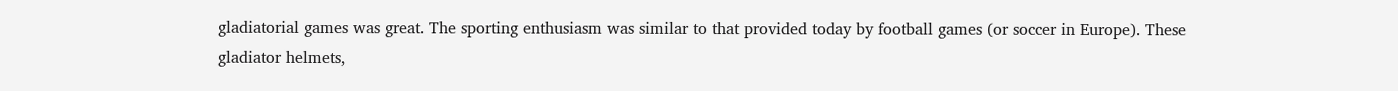gladiatorial games was great. The sporting enthusiasm was similar to that provided today by football games (or soccer in Europe). These gladiator helmets,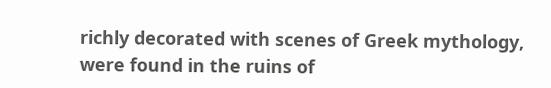richly decorated with scenes of Greek mythology, were found in the ruins of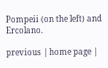Pompeii (on the left) and Ercolano.

previous | home page |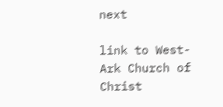next

link to West-Ark Church of Christ